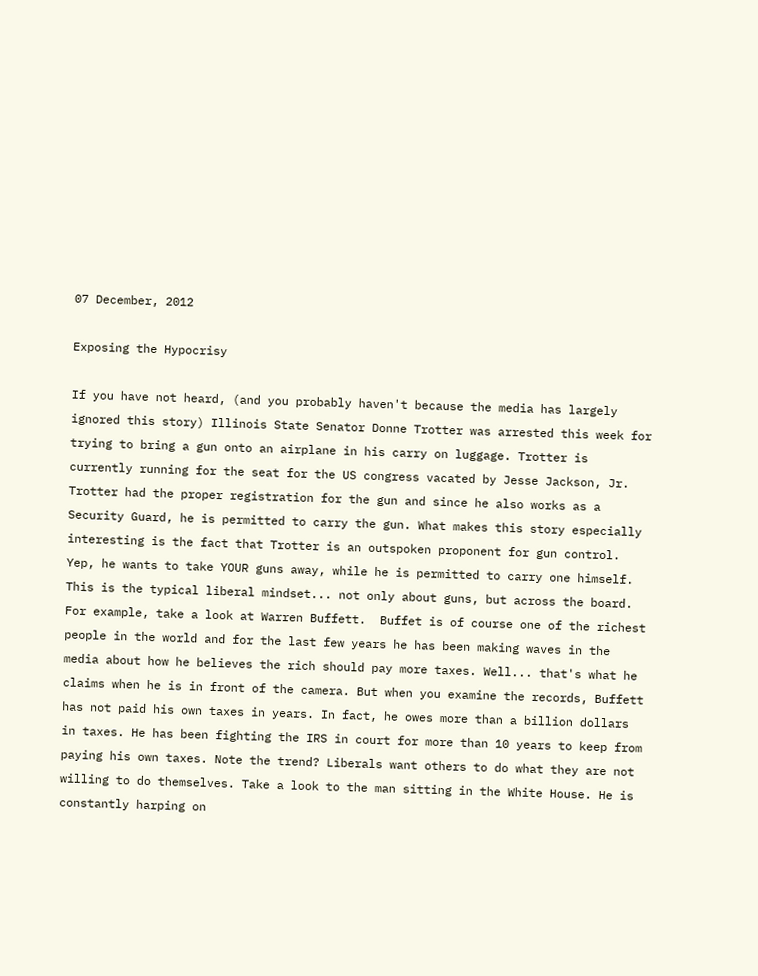07 December, 2012

Exposing the Hypocrisy

If you have not heard, (and you probably haven't because the media has largely ignored this story) Illinois State Senator Donne Trotter was arrested this week for trying to bring a gun onto an airplane in his carry on luggage. Trotter is currently running for the seat for the US congress vacated by Jesse Jackson, Jr.   Trotter had the proper registration for the gun and since he also works as a Security Guard, he is permitted to carry the gun. What makes this story especially interesting is the fact that Trotter is an outspoken proponent for gun control. Yep, he wants to take YOUR guns away, while he is permitted to carry one himself. This is the typical liberal mindset... not only about guns, but across the board. For example, take a look at Warren Buffett.  Buffet is of course one of the richest people in the world and for the last few years he has been making waves in the media about how he believes the rich should pay more taxes. Well... that's what he claims when he is in front of the camera. But when you examine the records, Buffett has not paid his own taxes in years. In fact, he owes more than a billion dollars in taxes. He has been fighting the IRS in court for more than 10 years to keep from paying his own taxes. Note the trend? Liberals want others to do what they are not willing to do themselves. Take a look to the man sitting in the White House. He is constantly harping on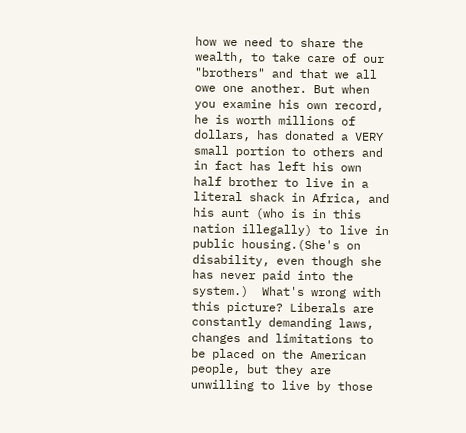how we need to share the wealth, to take care of our "brothers" and that we all owe one another. But when you examine his own record, he is worth millions of dollars, has donated a VERY small portion to others and in fact has left his own half brother to live in a literal shack in Africa, and his aunt (who is in this nation illegally) to live in public housing.(She's on disability, even though she has never paid into the system.)  What's wrong with this picture? Liberals are constantly demanding laws, changes and limitations to be placed on the American people, but they are unwilling to live by those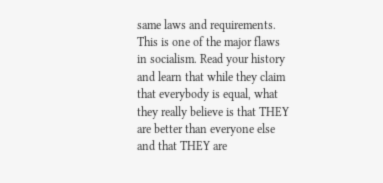same laws and requirements. This is one of the major flaws in socialism. Read your history and learn that while they claim that everybody is equal, what they really believe is that THEY are better than everyone else and that THEY are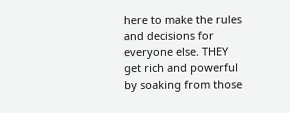here to make the rules and decisions for everyone else. THEY get rich and powerful by soaking from those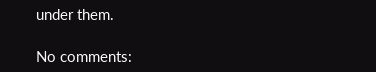under them.

No comments: